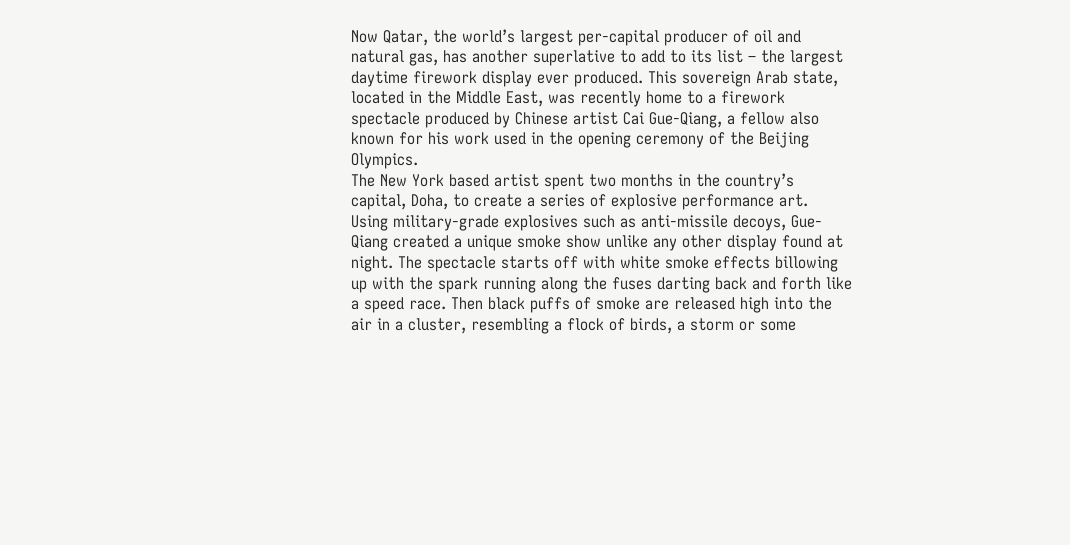Now Qatar, the world’s largest per-capital producer of oil and natural gas, has another superlative to add to its list – the largest daytime firework display ever produced. This sovereign Arab state, located in the Middle East, was recently home to a firework spectacle produced by Chinese artist Cai Gue-Qiang, a fellow also known for his work used in the opening ceremony of the Beijing Olympics.
The New York based artist spent two months in the country’s capital, Doha, to create a series of explosive performance art.  Using military-grade explosives such as anti-missile decoys, Gue-Qiang created a unique smoke show unlike any other display found at night. The spectacle starts off with white smoke effects billowing up with the spark running along the fuses darting back and forth like a speed race. Then black puffs of smoke are released high into the air in a cluster, resembling a flock of birds, a storm or some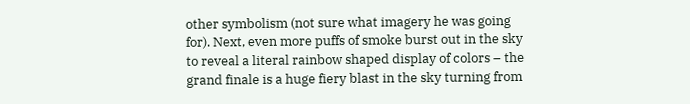other symbolism (not sure what imagery he was going for). Next, even more puffs of smoke burst out in the sky to reveal a literal rainbow shaped display of colors – the grand finale is a huge fiery blast in the sky turning from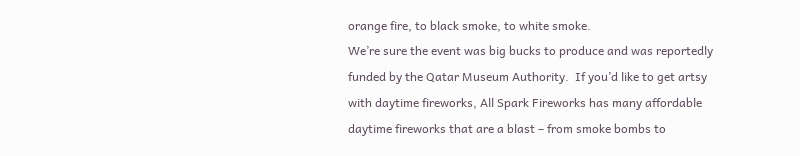orange fire, to black smoke, to white smoke.
We’re sure the event was big bucks to produce and was reportedly funded by the Qatar Museum Authority.  If you’d like to get artsy with daytime fireworks, All Spark Fireworks has many affordable daytime fireworks that are a blast – from smoke bombs to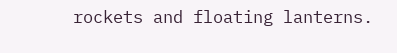rockets and floating lanterns.